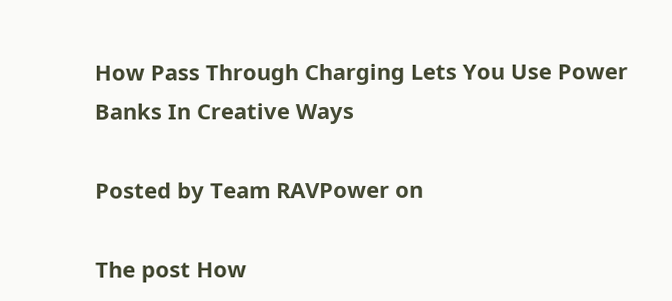How Pass Through Charging Lets You Use Power Banks In Creative Ways

Posted by Team RAVPower on

The post How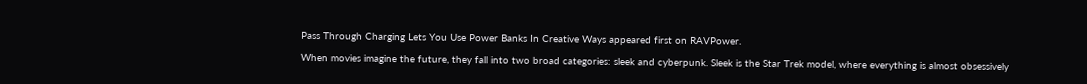Pass Through Charging Lets You Use Power Banks In Creative Ways appeared first on RAVPower.

When movies imagine the future, they fall into two broad categories: sleek and cyberpunk. Sleek is the Star Trek model, where everything is almost obsessively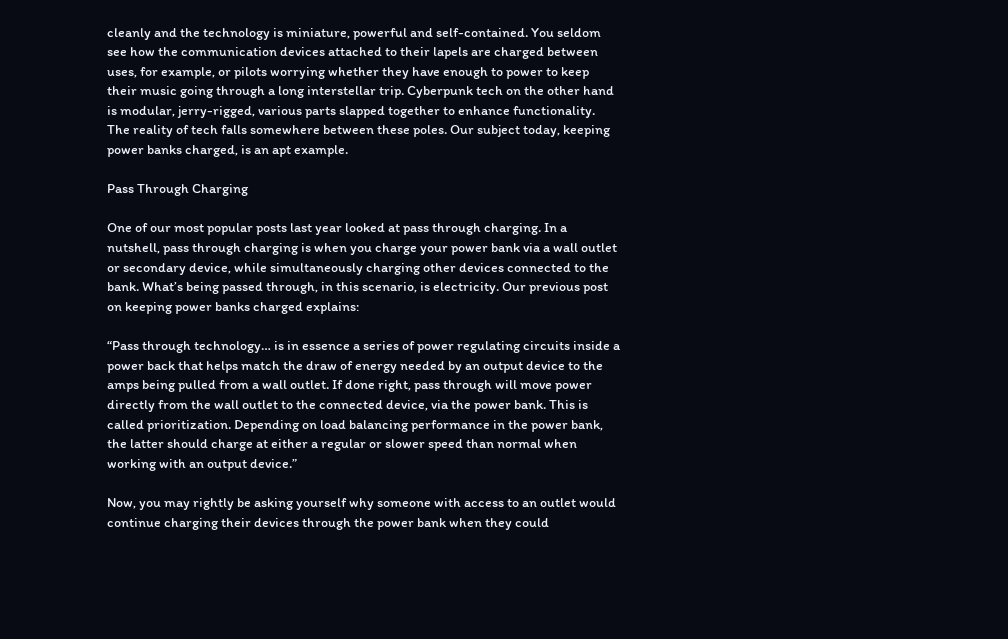cleanly and the technology is miniature, powerful and self-contained. You seldom see how the communication devices attached to their lapels are charged between uses, for example, or pilots worrying whether they have enough to power to keep their music going through a long interstellar trip. Cyberpunk tech on the other hand is modular, jerry-rigged, various parts slapped together to enhance functionality. The reality of tech falls somewhere between these poles. Our subject today, keeping power banks charged, is an apt example.

Pass Through Charging

One of our most popular posts last year looked at pass through charging. In a nutshell, pass through charging is when you charge your power bank via a wall outlet or secondary device, while simultaneously charging other devices connected to the bank. What’s being passed through, in this scenario, is electricity. Our previous post on keeping power banks charged explains:

“Pass through technology… is in essence a series of power regulating circuits inside a power back that helps match the draw of energy needed by an output device to the amps being pulled from a wall outlet. If done right, pass through will move power directly from the wall outlet to the connected device, via the power bank. This is called prioritization. Depending on load balancing performance in the power bank, the latter should charge at either a regular or slower speed than normal when working with an output device.”

Now, you may rightly be asking yourself why someone with access to an outlet would continue charging their devices through the power bank when they could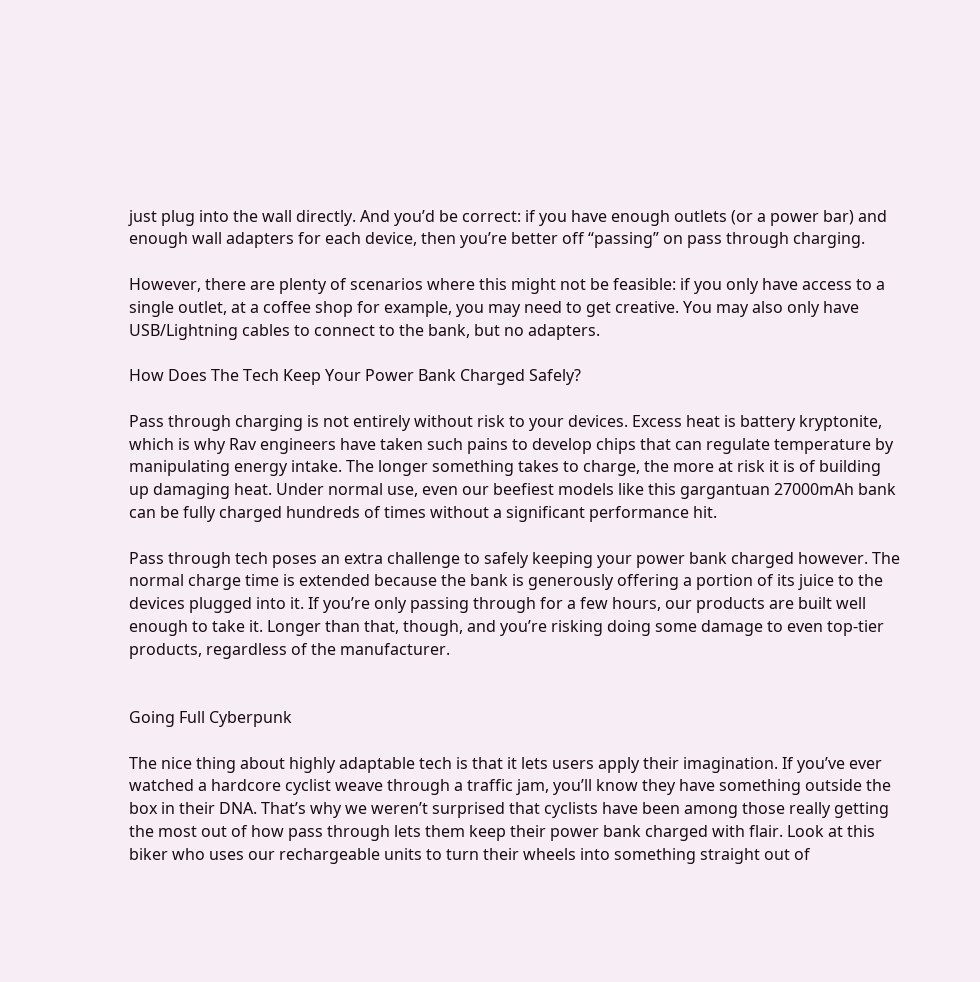just plug into the wall directly. And you’d be correct: if you have enough outlets (or a power bar) and enough wall adapters for each device, then you’re better off “passing” on pass through charging.

However, there are plenty of scenarios where this might not be feasible: if you only have access to a single outlet, at a coffee shop for example, you may need to get creative. You may also only have USB/Lightning cables to connect to the bank, but no adapters.

How Does The Tech Keep Your Power Bank Charged Safely?

Pass through charging is not entirely without risk to your devices. Excess heat is battery kryptonite, which is why Rav engineers have taken such pains to develop chips that can regulate temperature by manipulating energy intake. The longer something takes to charge, the more at risk it is of building up damaging heat. Under normal use, even our beefiest models like this gargantuan 27000mAh bank can be fully charged hundreds of times without a significant performance hit.

Pass through tech poses an extra challenge to safely keeping your power bank charged however. The normal charge time is extended because the bank is generously offering a portion of its juice to the devices plugged into it. If you’re only passing through for a few hours, our products are built well enough to take it. Longer than that, though, and you’re risking doing some damage to even top-tier products, regardless of the manufacturer.


Going Full Cyberpunk

The nice thing about highly adaptable tech is that it lets users apply their imagination. If you’ve ever watched a hardcore cyclist weave through a traffic jam, you’ll know they have something outside the box in their DNA. That’s why we weren’t surprised that cyclists have been among those really getting the most out of how pass through lets them keep their power bank charged with flair. Look at this biker who uses our rechargeable units to turn their wheels into something straight out of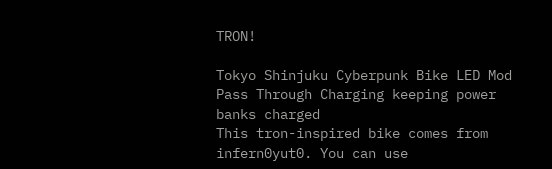TRON!

Tokyo Shinjuku Cyberpunk Bike LED Mod Pass Through Charging keeping power banks charged
This tron-inspired bike comes from infern0yut0. You can use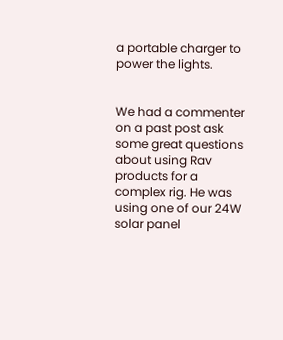a portable charger to power the lights.


We had a commenter on a past post ask some great questions about using Rav products for a complex rig. He was using one of our 24W solar panel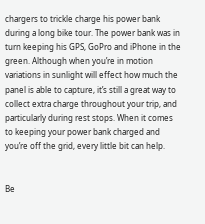chargers to trickle charge his power bank during a long bike tour. The power bank was in turn keeping his GPS, GoPro and iPhone in the green. Although when you’re in motion variations in sunlight will effect how much the panel is able to capture, it’s still a great way to collect extra charge throughout your trip, and particularly during rest stops. When it comes to keeping your power bank charged and you’re off the grid, every little bit can help.


Be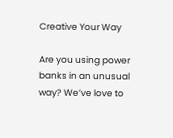Creative Your Way

Are you using power banks in an unusual way? We’ve love to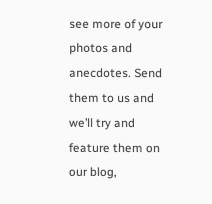see more of your photos and anecdotes. Send them to us and we’ll try and feature them on our blog,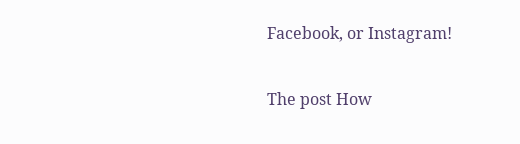Facebook, or Instagram!

The post How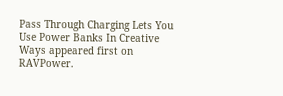Pass Through Charging Lets You Use Power Banks In Creative Ways appeared first on RAVPower.